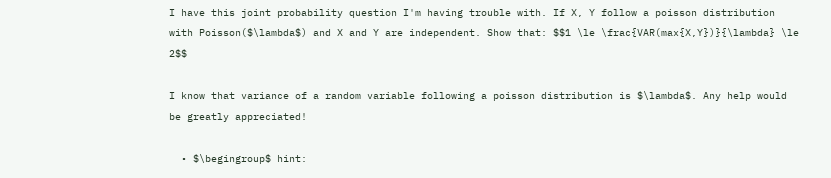I have this joint probability question I'm having trouble with. If X, Y follow a poisson distribution with Poisson($\lambda$) and X and Y are independent. Show that: $$1 \le \frac{VAR(max{X,Y})}{\lambda} \le 2$$

I know that variance of a random variable following a poisson distribution is $\lambda$. Any help would be greatly appreciated!

  • $\begingroup$ hint: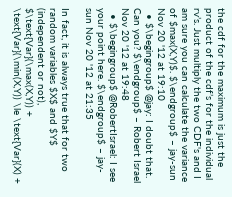the cdf for the maximum is just the product of the cdf’s for the individual rv’s. Just multiply the two CDF's and I am sure you can calculate the variance of $max(X,Y)$. $\endgroup$ – jay-sun Nov 20 '12 at 19:10
  • $\begingroup$ @jay: I doubt that. Can you? $\endgroup$ – Robert Israel Nov 20 '12 at 19:48
  • $\begingroup$ @RobertIsrael: I see your point here. $\endgroup$ – jay-sun Nov 20 '12 at 21:35

In fact, it is always true that for two random variables $X$ and $Y$ (independent or not), $\text{Var}(\max(X,Y)) + \text{Var}(\min(X,Y)) \le \text{Var}(X) +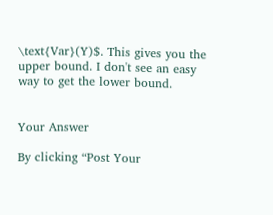\text{Var}(Y)$. This gives you the upper bound. I don't see an easy way to get the lower bound.


Your Answer

By clicking “Post Your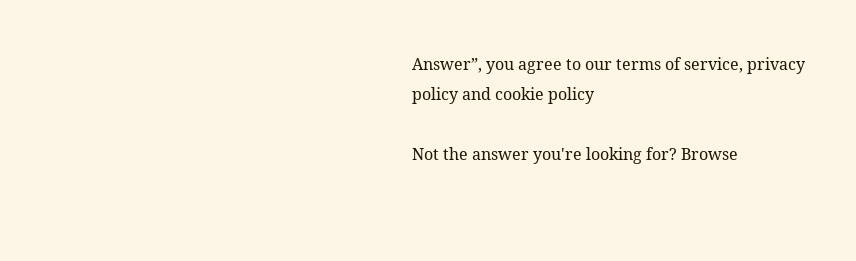Answer”, you agree to our terms of service, privacy policy and cookie policy

Not the answer you're looking for? Browse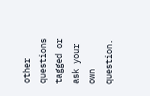other questions tagged or ask your own question.